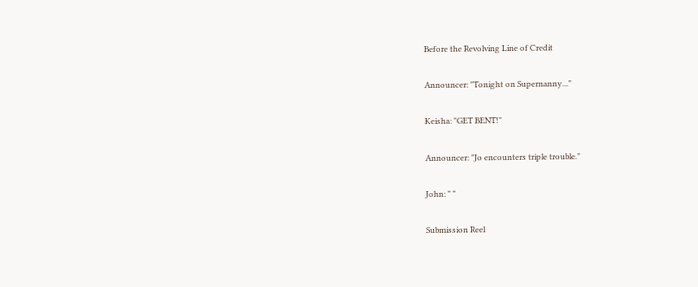Before the Revolving Line of Credit

Announcer: "Tonight on Supernanny..."

Keisha: "GET BENT!"

Announcer: "Jo encounters triple trouble."

John: " "

Submission Reel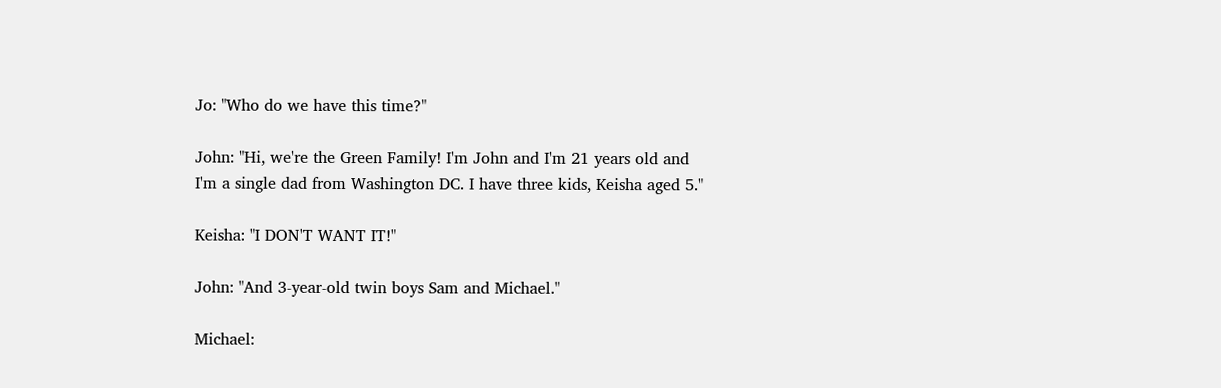Jo: "Who do we have this time?"

John: "Hi, we're the Green Family! I'm John and I'm 21 years old and I'm a single dad from Washington DC. I have three kids, Keisha aged 5."

Keisha: "I DON'T WANT IT!"

John: "And 3-year-old twin boys Sam and Michael."

Michael: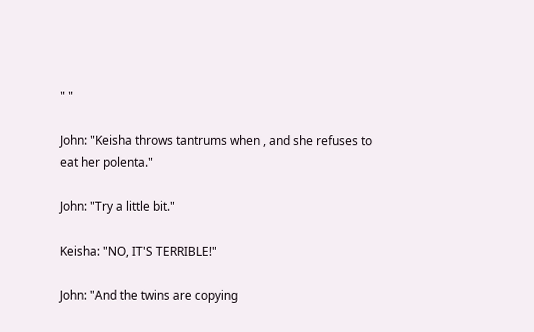" "

John: "Keisha throws tantrums when , and she refuses to eat her polenta."

John: "Try a little bit."

Keisha: "NO, IT'S TERRIBLE!"

John: "And the twins are copying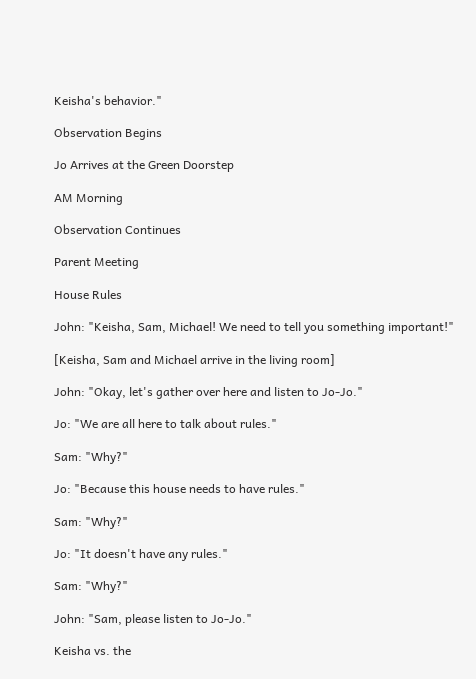Keisha's behavior."

Observation Begins

Jo Arrives at the Green Doorstep

AM Morning

Observation Continues

Parent Meeting

House Rules

John: "Keisha, Sam, Michael! We need to tell you something important!"

[Keisha, Sam and Michael arrive in the living room]

John: "Okay, let's gather over here and listen to Jo-Jo."

Jo: "We are all here to talk about rules."

Sam: "Why?"

Jo: "Because this house needs to have rules."

Sam: "Why?"

Jo: "It doesn't have any rules."

Sam: "Why?"

John: "Sam, please listen to Jo-Jo."

Keisha vs. the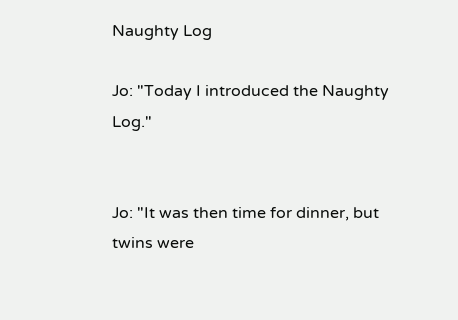Naughty Log

Jo: "Today I introduced the Naughty Log."


Jo: "It was then time for dinner, but twins were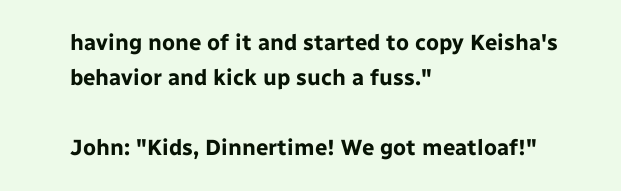having none of it and started to copy Keisha's behavior and kick up such a fuss."

John: "Kids, Dinnertime! We got meatloaf!"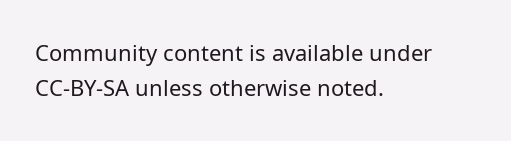Community content is available under CC-BY-SA unless otherwise noted.